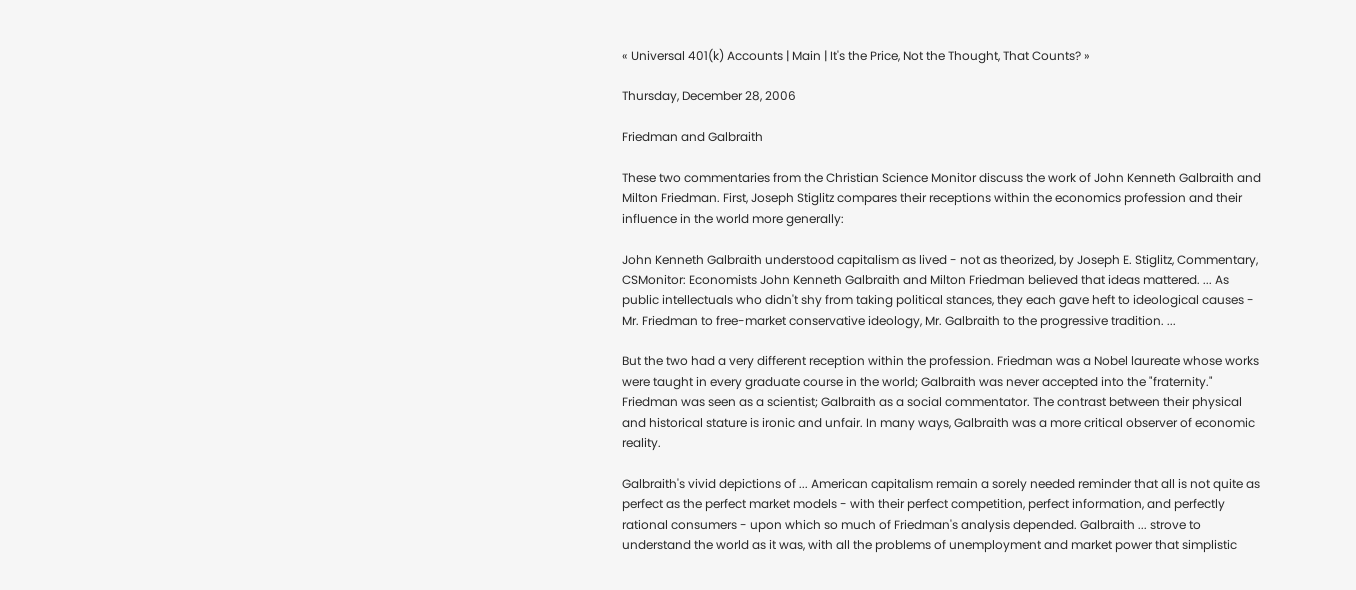« Universal 401(k) Accounts | Main | It's the Price, Not the Thought, That Counts? »

Thursday, December 28, 2006

Friedman and Galbraith

These two commentaries from the Christian Science Monitor discuss the work of John Kenneth Galbraith and Milton Friedman. First, Joseph Stiglitz compares their receptions within the economics profession and their influence in the world more generally:

John Kenneth Galbraith understood capitalism as lived - not as theorized, by Joseph E. Stiglitz, Commentary, CSMonitor: Economists John Kenneth Galbraith and Milton Friedman believed that ideas mattered. ... As public intellectuals who didn't shy from taking political stances, they each gave heft to ideological causes - Mr. Friedman to free-market conservative ideology, Mr. Galbraith to the progressive tradition. ...

But the two had a very different reception within the profession. Friedman was a Nobel laureate whose works were taught in every graduate course in the world; Galbraith was never accepted into the "fraternity." Friedman was seen as a scientist; Galbraith as a social commentator. The contrast between their physical and historical stature is ironic and unfair. In many ways, Galbraith was a more critical observer of economic reality.

Galbraith's vivid depictions of ... American capitalism remain a sorely needed reminder that all is not quite as perfect as the perfect market models - with their perfect competition, perfect information, and perfectly rational consumers - upon which so much of Friedman's analysis depended. Galbraith ... strove to understand the world as it was, with all the problems of unemployment and market power that simplistic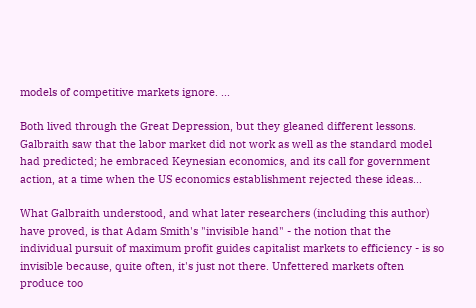models of competitive markets ignore. ...

Both lived through the Great Depression, but they gleaned different lessons. Galbraith saw that the labor market did not work as well as the standard model had predicted; he embraced Keynesian economics, and its call for government action, at a time when the US economics establishment rejected these ideas...

What Galbraith understood, and what later researchers (including this author) have proved, is that Adam Smith's "invisible hand" - the notion that the individual pursuit of maximum profit guides capitalist markets to efficiency - is so invisible because, quite often, it's just not there. Unfettered markets often produce too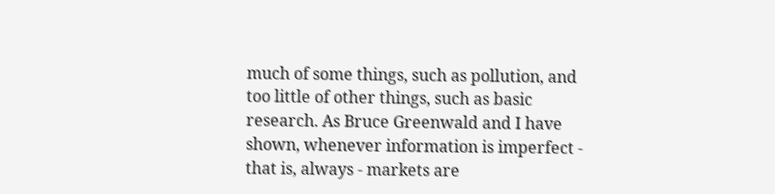much of some things, such as pollution, and too little of other things, such as basic research. As Bruce Greenwald and I have shown, whenever information is imperfect - that is, always - markets are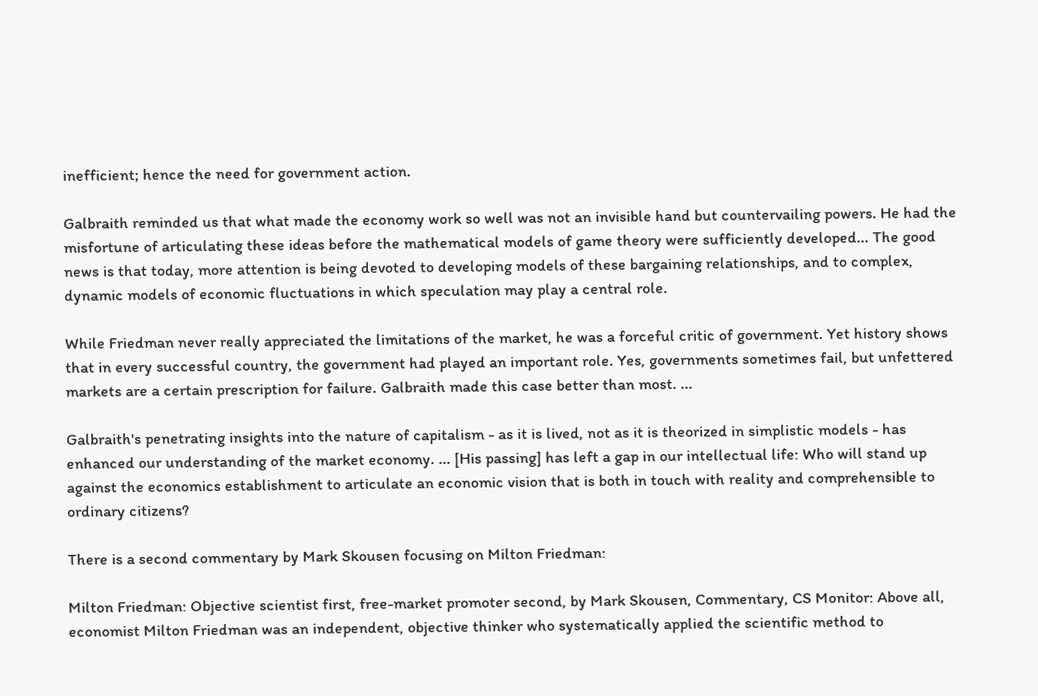inefficient; hence the need for government action.

Galbraith reminded us that what made the economy work so well was not an invisible hand but countervailing powers. He had the misfortune of articulating these ideas before the mathematical models of game theory were sufficiently developed... The good news is that today, more attention is being devoted to developing models of these bargaining relationships, and to complex, dynamic models of economic fluctuations in which speculation may play a central role.

While Friedman never really appreciated the limitations of the market, he was a forceful critic of government. Yet history shows that in every successful country, the government had played an important role. Yes, governments sometimes fail, but unfettered markets are a certain prescription for failure. Galbraith made this case better than most. ...

Galbraith's penetrating insights into the nature of capitalism - as it is lived, not as it is theorized in simplistic models - has enhanced our understanding of the market economy. ... [His passing] has left a gap in our intellectual life: Who will stand up against the economics establishment to articulate an economic vision that is both in touch with reality and comprehensible to ordinary citizens?

There is a second commentary by Mark Skousen focusing on Milton Friedman:

Milton Friedman: Objective scientist first, free-market promoter second, by Mark Skousen, Commentary, CS Monitor: Above all, economist Milton Friedman was an independent, objective thinker who systematically applied the scientific method to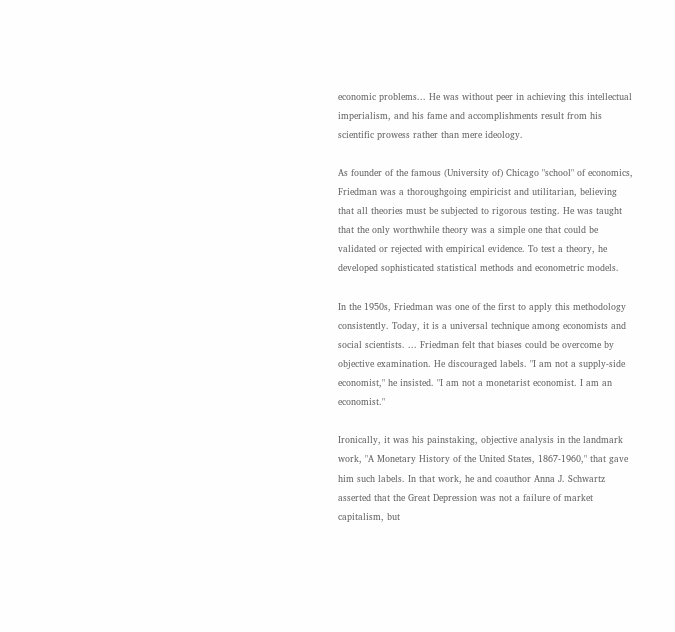economic problems... He was without peer in achieving this intellectual imperialism, and his fame and accomplishments result from his scientific prowess rather than mere ideology.

As founder of the famous (University of) Chicago "school" of economics, Friedman was a thoroughgoing empiricist and utilitarian, believing that all theories must be subjected to rigorous testing. He was taught that the only worthwhile theory was a simple one that could be validated or rejected with empirical evidence. To test a theory, he developed sophisticated statistical methods and econometric models.

In the 1950s, Friedman was one of the first to apply this methodology consistently. Today, it is a universal technique among economists and social scientists. ... Friedman felt that biases could be overcome by objective examination. He discouraged labels. "I am not a supply-side economist," he insisted. "I am not a monetarist economist. I am an economist."

Ironically, it was his painstaking, objective analysis in the landmark work, "A Monetary History of the United States, 1867-1960," that gave him such labels. In that work, he and coauthor Anna J. Schwartz asserted that the Great Depression was not a failure of market capitalism, but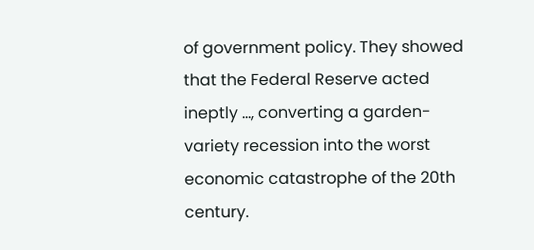of government policy. They showed that the Federal Reserve acted ineptly ..., converting a garden-variety recession into the worst economic catastrophe of the 20th century.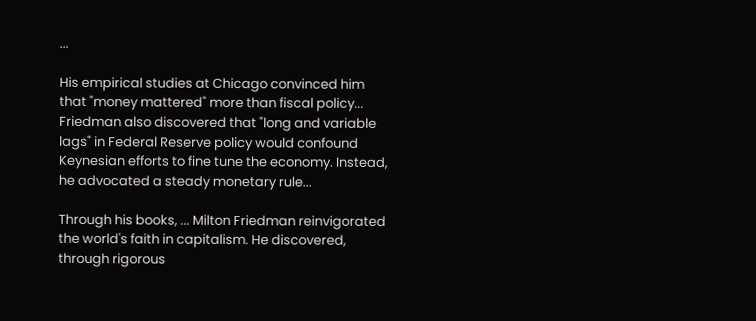...

His empirical studies at Chicago convinced him that "money mattered" more than fiscal policy... Friedman also discovered that "long and variable lags" in Federal Reserve policy would confound Keynesian efforts to fine tune the economy. Instead, he advocated a steady monetary rule...

Through his books, ... Milton Friedman reinvigorated the world's faith in capitalism. He discovered, through rigorous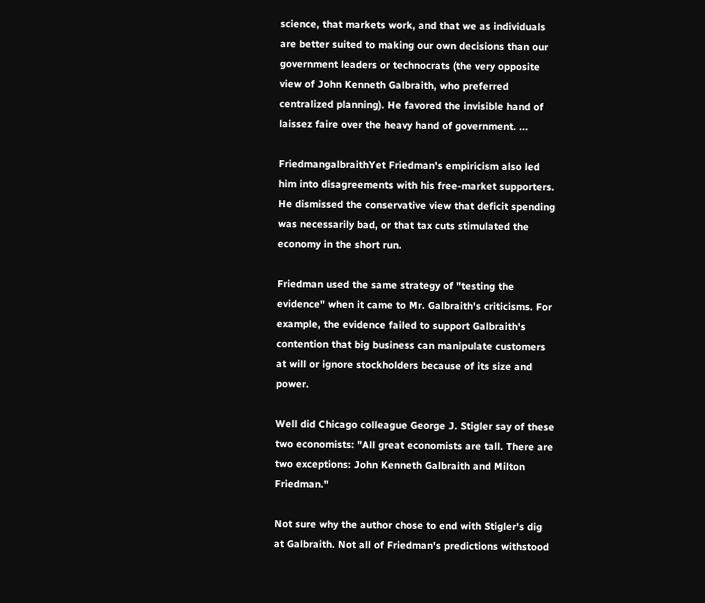science, that markets work, and that we as individuals are better suited to making our own decisions than our government leaders or technocrats (the very opposite view of John Kenneth Galbraith, who preferred centralized planning). He favored the invisible hand of laissez faire over the heavy hand of government. ...

FriedmangalbraithYet Friedman's empiricism also led him into disagreements with his free-market supporters. He dismissed the conservative view that deficit spending was necessarily bad, or that tax cuts stimulated the economy in the short run.

Friedman used the same strategy of "testing the evidence" when it came to Mr. Galbraith's criticisms. For example, the evidence failed to support Galbraith's contention that big business can manipulate customers at will or ignore stockholders because of its size and power.

Well did Chicago colleague George J. Stigler say of these two economists: "All great economists are tall. There are two exceptions: John Kenneth Galbraith and Milton Friedman."

Not sure why the author chose to end with Stigler's dig at Galbraith. Not all of Friedman's predictions withstood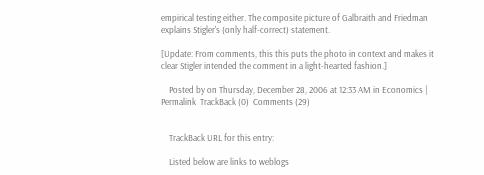empirical testing either. The composite picture of Galbraith and Friedman explains Stigler's (only half-correct) statement.

[Update: From comments, this this puts the photo in context and makes it clear Stigler intended the comment in a light-hearted fashion.]

    Posted by on Thursday, December 28, 2006 at 12:33 AM in Economics | Permalink  TrackBack (0)  Comments (29)


    TrackBack URL for this entry:

    Listed below are links to weblogs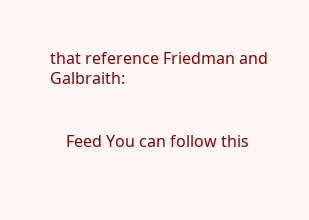that reference Friedman and Galbraith:


    Feed You can follow this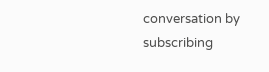conversation by subscribing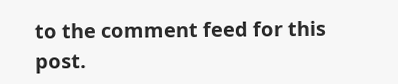to the comment feed for this post.